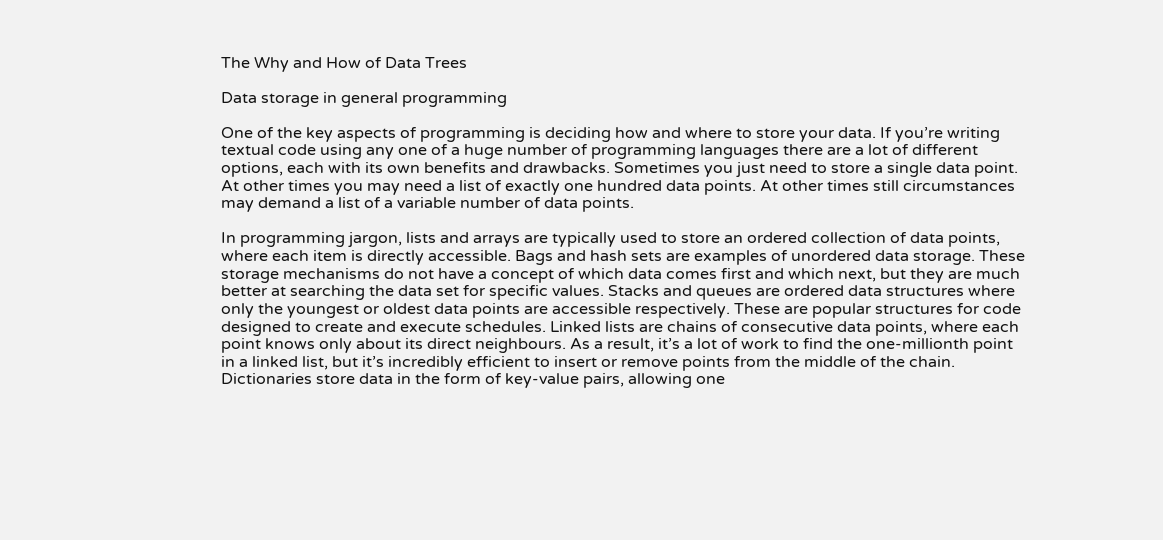The Why and How of Data Trees

Data storage in general programming

One of the key aspects of programming is deciding how and where to store your data. If you’re writing textual code using any one of a huge number of programming languages there are a lot of different options, each with its own benefits and drawbacks. Sometimes you just need to store a single data point. At other times you may need a list of exactly one hundred data points. At other times still circumstances may demand a list of a variable number of data points.

In programming jargon, lists and arrays are typically used to store an ordered collection of data points, where each item is directly accessible. Bags and hash sets are examples of unordered data storage. These storage mechanisms do not have a concept of which data comes first and which next, but they are much better at searching the data set for specific values. Stacks and queues are ordered data structures where only the youngest or oldest data points are accessible respectively. These are popular structures for code designed to create and execute schedules. Linked lists are chains of consecutive data points, where each point knows only about its direct neighbours. As a result, it’s a lot of work to find the one-millionth point in a linked list, but it’s incredibly efficient to insert or remove points from the middle of the chain. Dictionaries store data in the form of key-value pairs, allowing one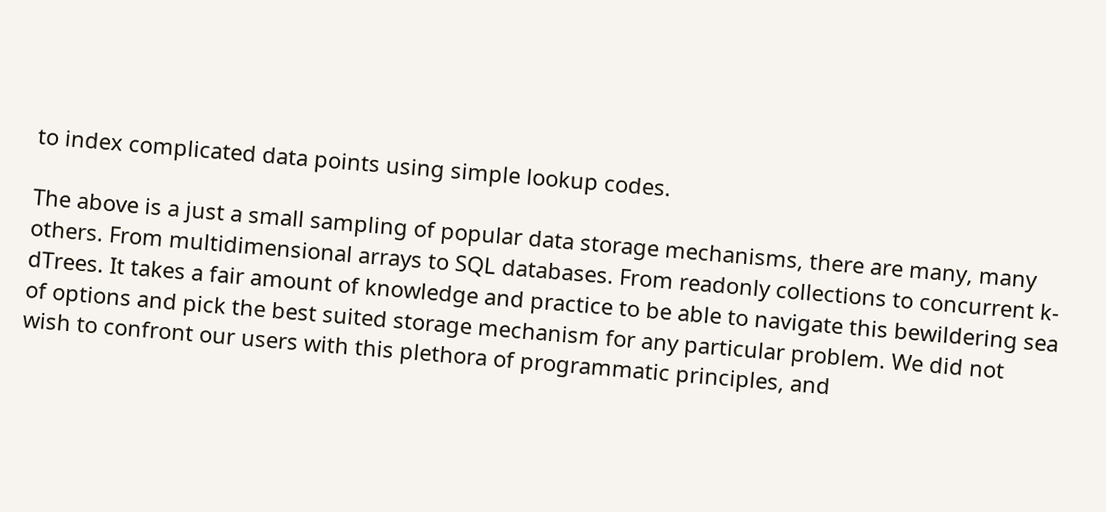to index complicated data points using simple lookup codes.

The above is a just a small sampling of popular data storage mechanisms, there are many, many others. From multidimensional arrays to SQL databases. From readonly collections to concurrent k-dTrees. It takes a fair amount of knowledge and practice to be able to navigate this bewildering sea of options and pick the best suited storage mechanism for any particular problem. We did not wish to confront our users with this plethora of programmatic principles, and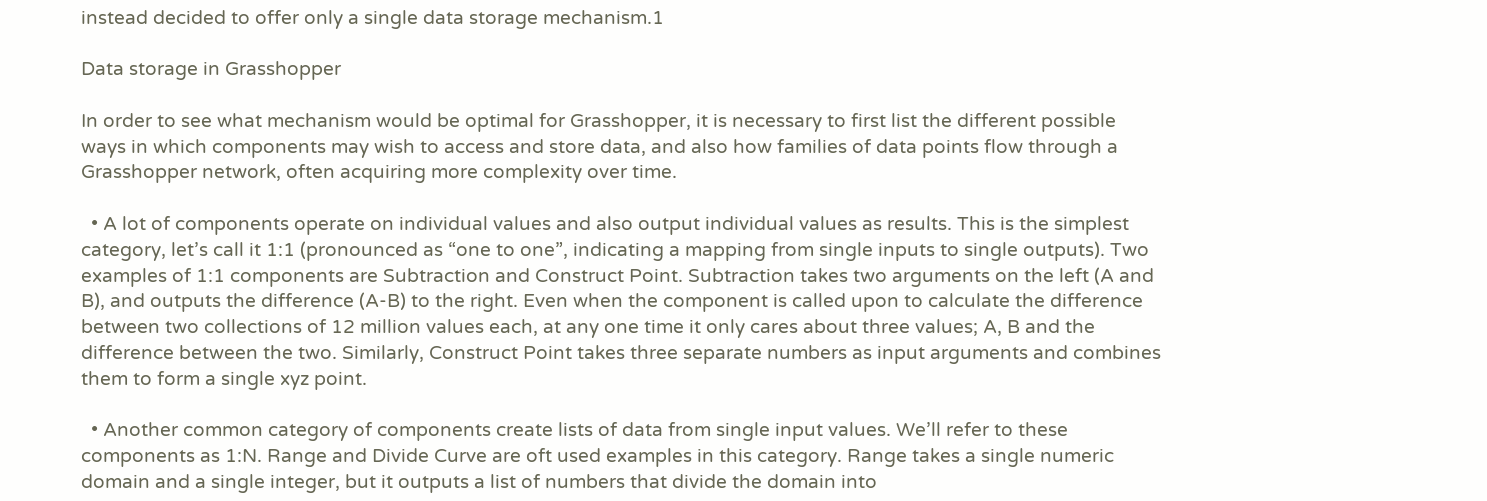instead decided to offer only a single data storage mechanism.1

Data storage in Grasshopper

In order to see what mechanism would be optimal for Grasshopper, it is necessary to first list the different possible ways in which components may wish to access and store data, and also how families of data points flow through a Grasshopper network, often acquiring more complexity over time.

  • A lot of components operate on individual values and also output individual values as results. This is the simplest category, let’s call it 1:1 (pronounced as “one to one”, indicating a mapping from single inputs to single outputs). Two examples of 1:1 components are Subtraction and Construct Point. Subtraction takes two arguments on the left (A and B), and outputs the difference (A-B) to the right. Even when the component is called upon to calculate the difference between two collections of 12 million values each, at any one time it only cares about three values; A, B and the difference between the two. Similarly, Construct Point takes three separate numbers as input arguments and combines them to form a single xyz point.

  • Another common category of components create lists of data from single input values. We’ll refer to these components as 1:N. Range and Divide Curve are oft used examples in this category. Range takes a single numeric domain and a single integer, but it outputs a list of numbers that divide the domain into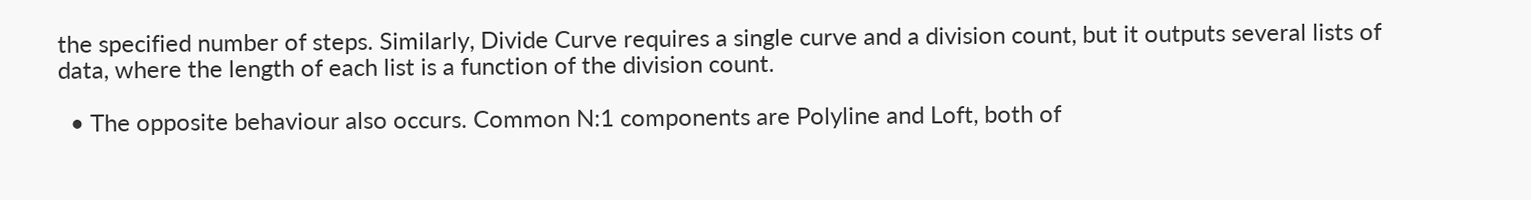the specified number of steps. Similarly, Divide Curve requires a single curve and a division count, but it outputs several lists of data, where the length of each list is a function of the division count.

  • The opposite behaviour also occurs. Common N:1 components are Polyline and Loft, both of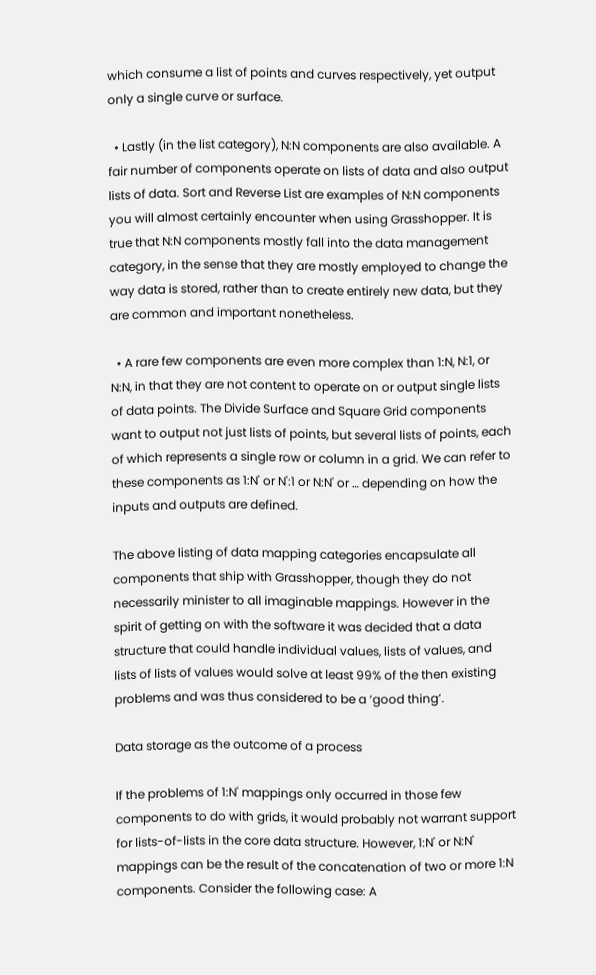which consume a list of points and curves respectively, yet output only a single curve or surface.

  • Lastly (in the list category), N:N components are also available. A fair number of components operate on lists of data and also output lists of data. Sort and Reverse List are examples of N:N components you will almost certainly encounter when using Grasshopper. It is true that N:N components mostly fall into the data management category, in the sense that they are mostly employed to change the way data is stored, rather than to create entirely new data, but they are common and important nonetheless.

  • A rare few components are even more complex than 1:N, N:1, or N:N, in that they are not content to operate on or output single lists of data points. The Divide Surface and Square Grid components want to output not just lists of points, but several lists of points, each of which represents a single row or column in a grid. We can refer to these components as 1:N' or N':1 or N:N' or … depending on how the inputs and outputs are defined.

The above listing of data mapping categories encapsulate all components that ship with Grasshopper, though they do not necessarily minister to all imaginable mappings. However in the spirit of getting on with the software it was decided that a data structure that could handle individual values, lists of values, and lists of lists of values would solve at least 99% of the then existing problems and was thus considered to be a ‘good thing’.

Data storage as the outcome of a process

If the problems of 1:N' mappings only occurred in those few components to do with grids, it would probably not warrant support for lists-of-lists in the core data structure. However, 1:N' or N:N' mappings can be the result of the concatenation of two or more 1:N components. Consider the following case: A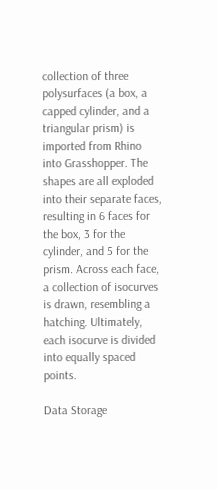collection of three polysurfaces (a box, a capped cylinder, and a triangular prism) is imported from Rhino into Grasshopper. The shapes are all exploded into their separate faces, resulting in 6 faces for the box, 3 for the cylinder, and 5 for the prism. Across each face, a collection of isocurves is drawn, resembling a hatching. Ultimately, each isocurve is divided into equally spaced points.

Data Storage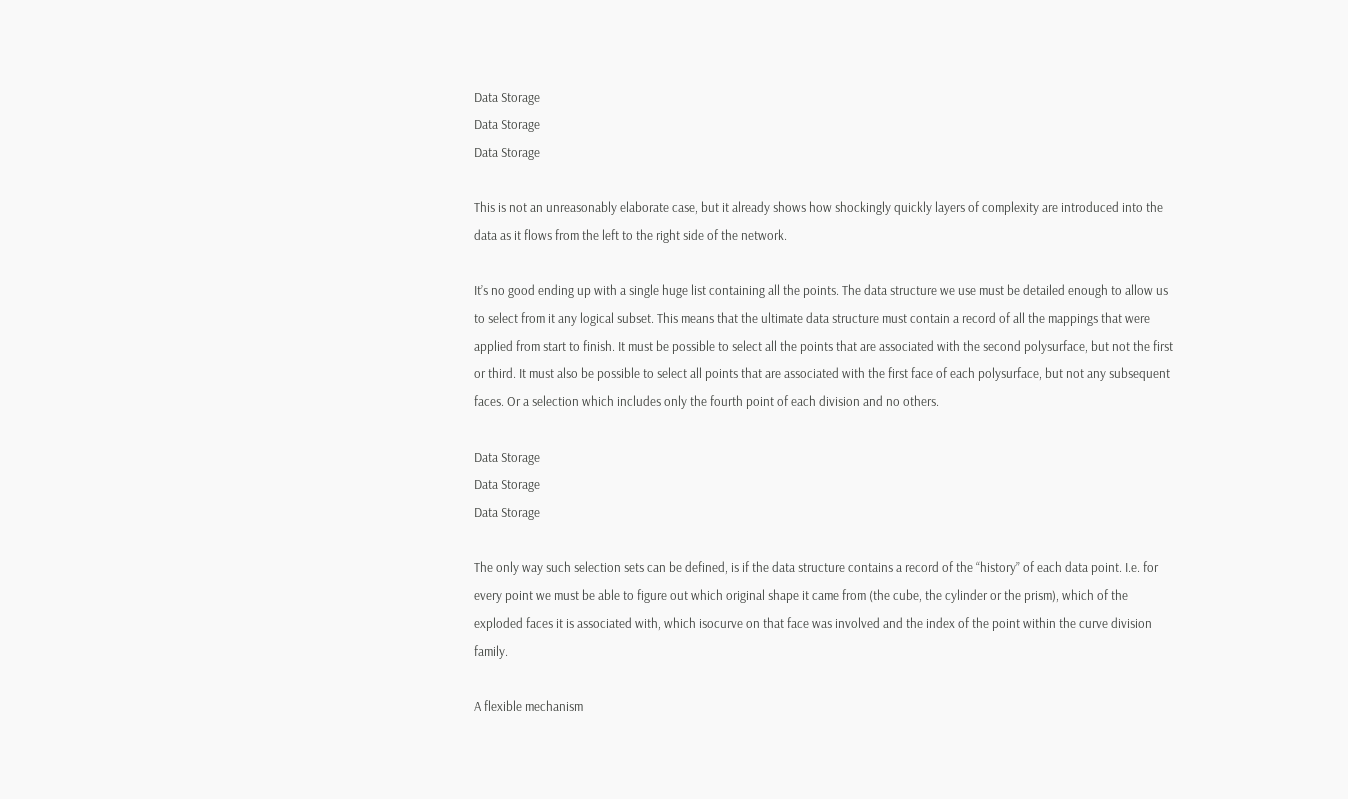Data Storage
Data Storage
Data Storage

This is not an unreasonably elaborate case, but it already shows how shockingly quickly layers of complexity are introduced into the data as it flows from the left to the right side of the network.

It’s no good ending up with a single huge list containing all the points. The data structure we use must be detailed enough to allow us to select from it any logical subset. This means that the ultimate data structure must contain a record of all the mappings that were applied from start to finish. It must be possible to select all the points that are associated with the second polysurface, but not the first or third. It must also be possible to select all points that are associated with the first face of each polysurface, but not any subsequent faces. Or a selection which includes only the fourth point of each division and no others.

Data Storage
Data Storage
Data Storage

The only way such selection sets can be defined, is if the data structure contains a record of the “history” of each data point. I.e. for every point we must be able to figure out which original shape it came from (the cube, the cylinder or the prism), which of the exploded faces it is associated with, which isocurve on that face was involved and the index of the point within the curve division family.

A flexible mechanism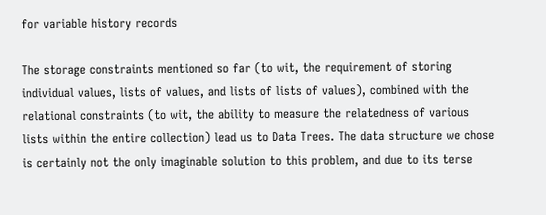for variable history records

The storage constraints mentioned so far (to wit, the requirement of storing individual values, lists of values, and lists of lists of values), combined with the relational constraints (to wit, the ability to measure the relatedness of various lists within the entire collection) lead us to Data Trees. The data structure we chose is certainly not the only imaginable solution to this problem, and due to its terse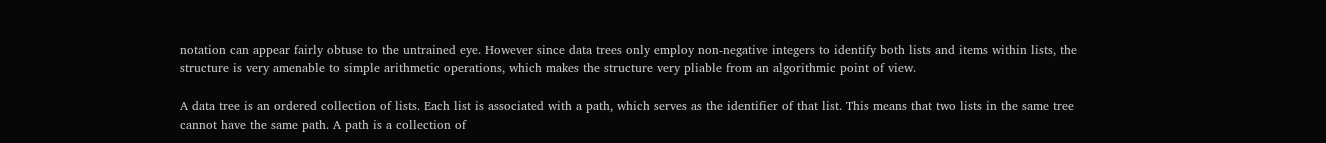notation can appear fairly obtuse to the untrained eye. However since data trees only employ non-negative integers to identify both lists and items within lists, the structure is very amenable to simple arithmetic operations, which makes the structure very pliable from an algorithmic point of view.

A data tree is an ordered collection of lists. Each list is associated with a path, which serves as the identifier of that list. This means that two lists in the same tree cannot have the same path. A path is a collection of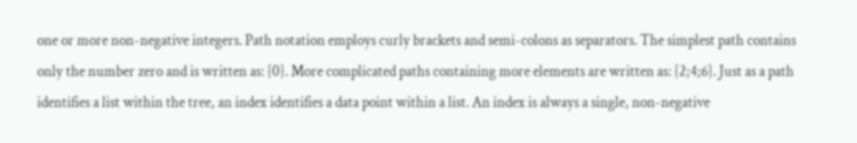one or more non-negative integers. Path notation employs curly brackets and semi-colons as separators. The simplest path contains only the number zero and is written as: {0}. More complicated paths containing more elements are written as: {2;4;6}. Just as a path identifies a list within the tree, an index identifies a data point within a list. An index is always a single, non-negative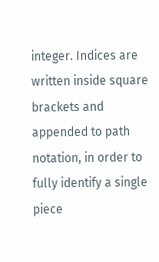integer. Indices are written inside square brackets and appended to path notation, in order to fully identify a single piece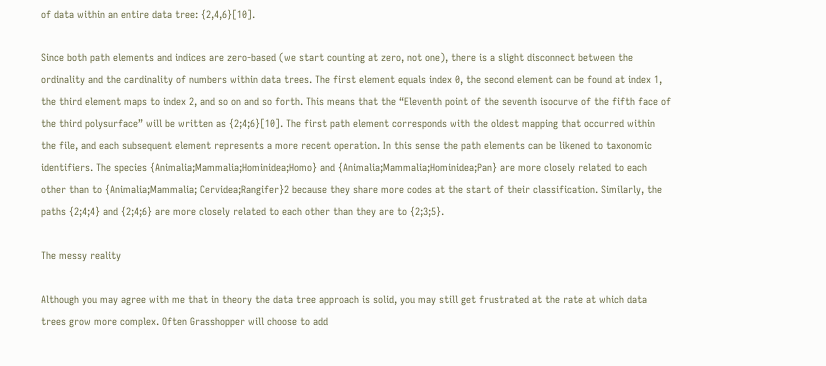of data within an entire data tree: {2,4,6}[10].

Since both path elements and indices are zero-based (we start counting at zero, not one), there is a slight disconnect between the ordinality and the cardinality of numbers within data trees. The first element equals index 0, the second element can be found at index 1, the third element maps to index 2, and so on and so forth. This means that the “Eleventh point of the seventh isocurve of the fifth face of the third polysurface” will be written as {2;4;6}[10]. The first path element corresponds with the oldest mapping that occurred within the file, and each subsequent element represents a more recent operation. In this sense the path elements can be likened to taxonomic identifiers. The species {Animalia;Mammalia;Hominidea;Homo} and {Animalia;Mammalia;Hominidea;Pan} are more closely related to each other than to {Animalia;Mammalia; Cervidea;Rangifer}2 because they share more codes at the start of their classification. Similarly, the paths {2;4;4} and {2;4;6} are more closely related to each other than they are to {2;3;5}.

The messy reality

Although you may agree with me that in theory the data tree approach is solid, you may still get frustrated at the rate at which data trees grow more complex. Often Grasshopper will choose to add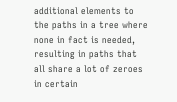additional elements to the paths in a tree where none in fact is needed, resulting in paths that all share a lot of zeroes in certain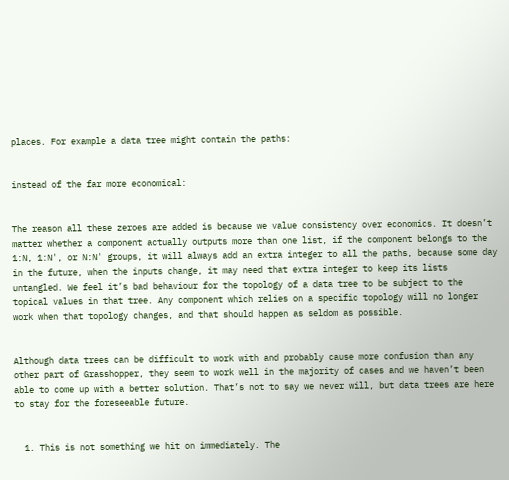places. For example a data tree might contain the paths:


instead of the far more economical:


The reason all these zeroes are added is because we value consistency over economics. It doesn’t matter whether a component actually outputs more than one list, if the component belongs to the 1:N, 1:N', or N:N' groups, it will always add an extra integer to all the paths, because some day in the future, when the inputs change, it may need that extra integer to keep its lists untangled. We feel it’s bad behaviour for the topology of a data tree to be subject to the topical values in that tree. Any component which relies on a specific topology will no longer work when that topology changes, and that should happen as seldom as possible.


Although data trees can be difficult to work with and probably cause more confusion than any other part of Grasshopper, they seem to work well in the majority of cases and we haven’t been able to come up with a better solution. That’s not to say we never will, but data trees are here to stay for the foreseeable future.


  1. This is not something we hit on immediately. The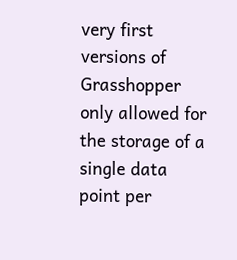very first versions of Grasshopper only allowed for the storage of a single data point per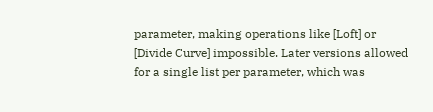parameter, making operations like [Loft] or [Divide Curve] impossible. Later versions allowed for a single list per parameter, which was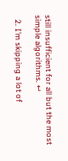still insufficient for all but the most simple algorithms. ↩

  2. I’m skipping a lot of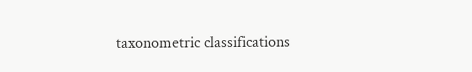taxonometric classifications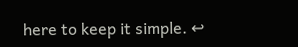here to keep it simple. ↩